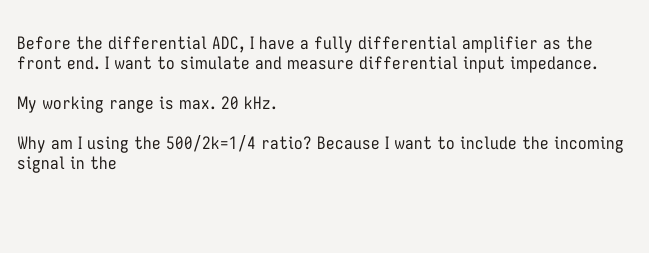Before the differential ADC, I have a fully differential amplifier as the front end. I want to simulate and measure differential input impedance.

My working range is max. 20 kHz.

Why am I using the 500/2k=1/4 ratio? Because I want to include the incoming signal in the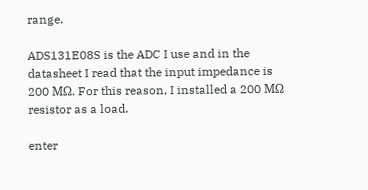range.

ADS131E08S is the ADC I use and in the datasheet I read that the input impedance is 200 MΩ. For this reason, I installed a 200 MΩ resistor as a load.

enter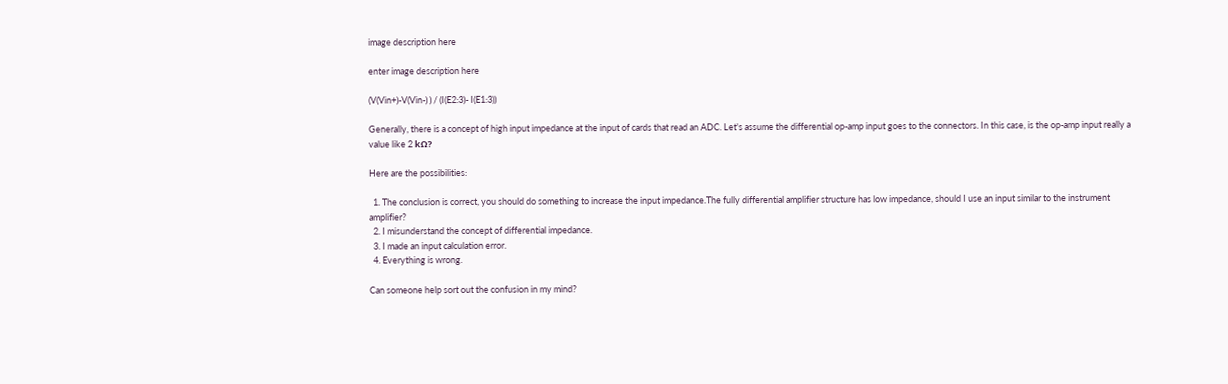image description here

enter image description here

(V(Vin+)-V(Vin-) ) / (I(E2:3)- I(E1:3))

Generally, there is a concept of high input impedance at the input of cards that read an ADC. Let's assume the differential op-amp input goes to the connectors. In this case, is the op-amp input really a value like 2 kΩ?

Here are the possibilities:

  1. The conclusion is correct, you should do something to increase the input impedance.The fully differential amplifier structure has low impedance, should I use an input similar to the instrument amplifier?
  2. I misunderstand the concept of differential impedance.
  3. I made an input calculation error.
  4. Everything is wrong.

Can someone help sort out the confusion in my mind?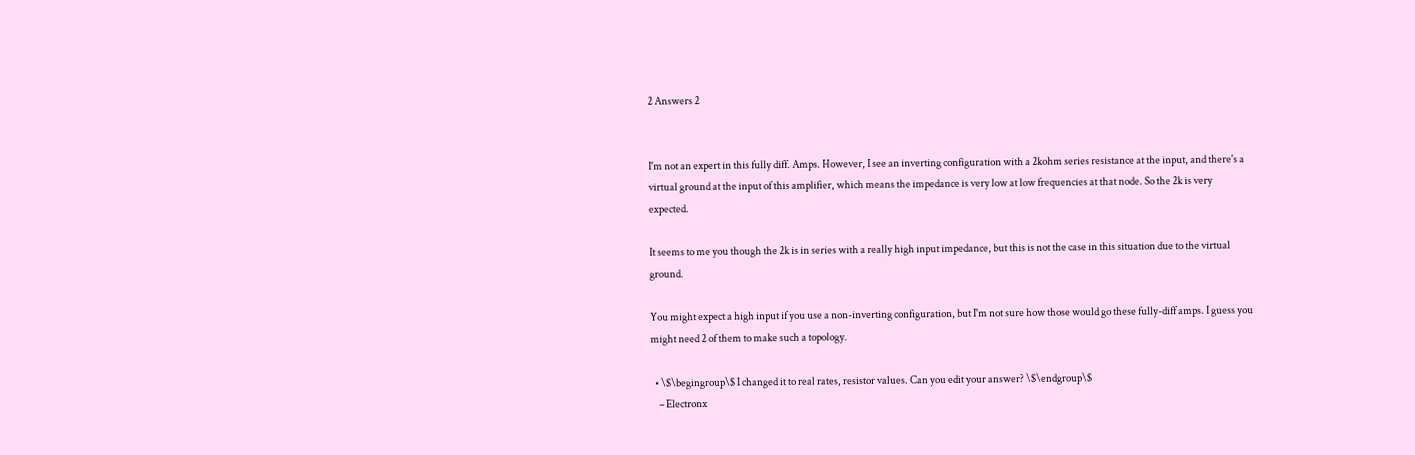2 Answers 2


I'm not an expert in this fully diff. Amps. However, I see an inverting configuration with a 2kohm series resistance at the input, and there's a virtual ground at the input of this amplifier, which means the impedance is very low at low frequencies at that node. So the 2k is very expected.

It seems to me you though the 2k is in series with a really high input impedance, but this is not the case in this situation due to the virtual ground.

You might expect a high input if you use a non-inverting configuration, but I'm not sure how those would go these fully-diff amps. I guess you might need 2 of them to make such a topology.

  • \$\begingroup\$ I changed it to real rates, resistor values. Can you edit your answer? \$\endgroup\$
    – Electronx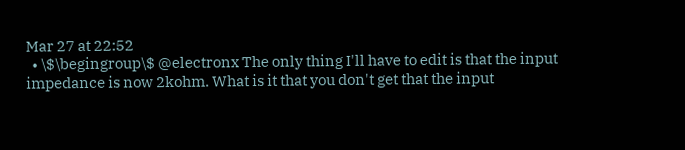Mar 27 at 22:52
  • \$\begingroup\$ @electronx The only thing I'll have to edit is that the input impedance is now 2kohm. What is it that you don't get that the input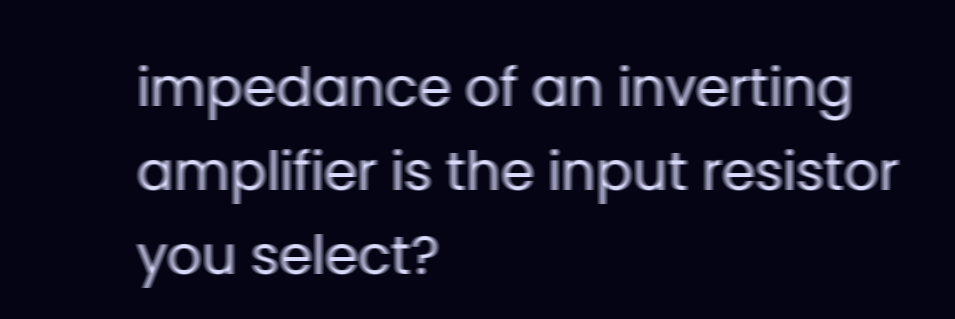impedance of an inverting amplifier is the input resistor you select?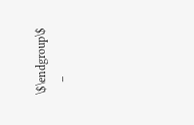\$\endgroup\$
    –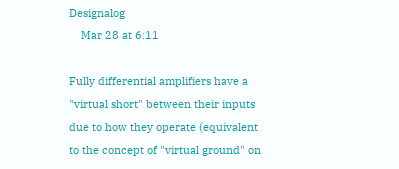Designalog
    Mar 28 at 6:11

Fully differential amplifiers have a "virtual short" between their inputs due to how they operate (equivalent to the concept of "virtual ground" on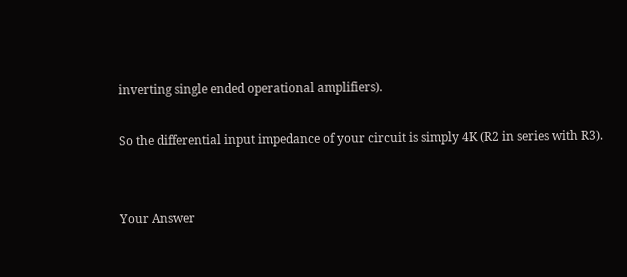inverting single ended operational amplifiers).

So the differential input impedance of your circuit is simply 4K (R2 in series with R3).


Your Answer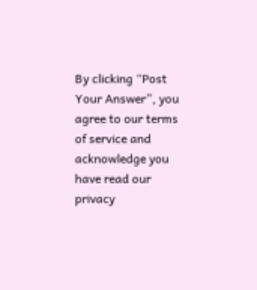By clicking “Post Your Answer”, you agree to our terms of service and acknowledge you have read our privacy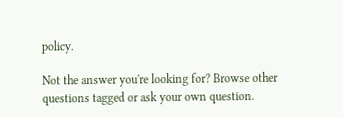policy.

Not the answer you're looking for? Browse other questions tagged or ask your own question.